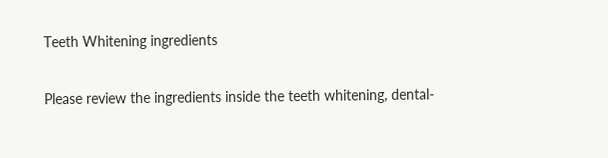Teeth Whitening ingredients

Please review the ingredients inside the teeth whitening, dental-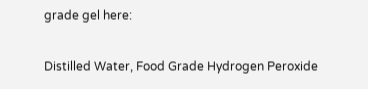grade gel here:

Distilled Water, Food Grade Hydrogen Peroxide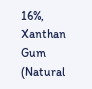16%, Xanthan Gum (Natural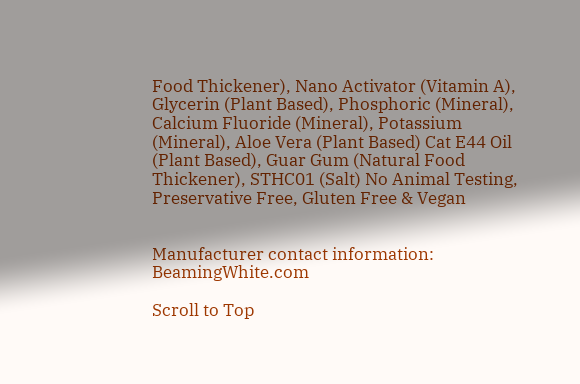Food Thickener), Nano Activator (Vitamin A), Glycerin (Plant Based), Phosphoric (Mineral), Calcium Fluoride (Mineral), Potassium (Mineral), Aloe Vera (Plant Based) Cat E44 Oil (Plant Based), Guar Gum (Natural Food Thickener), STHC01 (Salt) No Animal Testing, Preservative Free, Gluten Free & Vegan


Manufacturer contact information: BeamingWhite.com

Scroll to Top